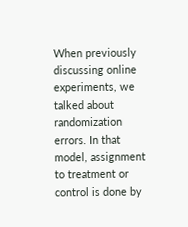When previously discussing online experiments, we talked about randomization errors. In that model, assignment to treatment or control is done by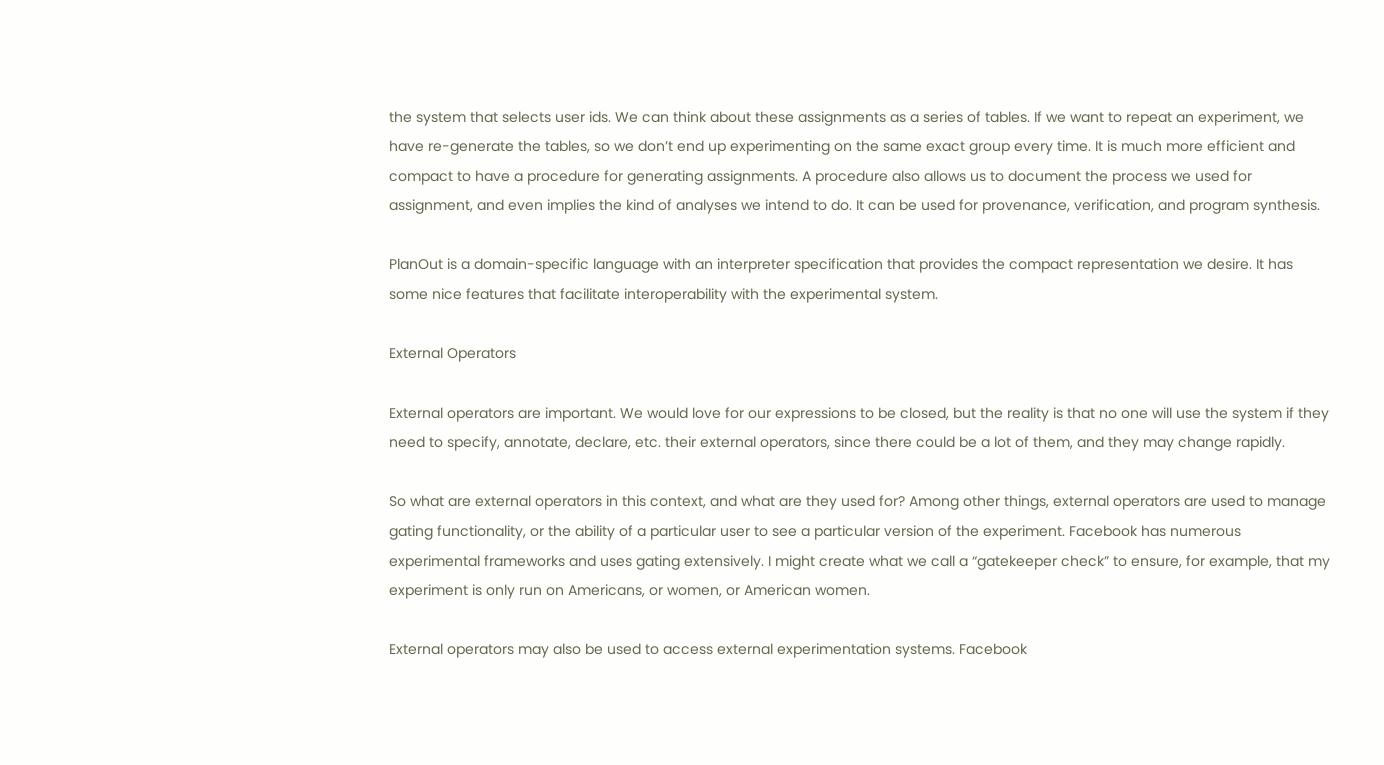the system that selects user ids. We can think about these assignments as a series of tables. If we want to repeat an experiment, we have re-generate the tables, so we don’t end up experimenting on the same exact group every time. It is much more efficient and compact to have a procedure for generating assignments. A procedure also allows us to document the process we used for assignment, and even implies the kind of analyses we intend to do. It can be used for provenance, verification, and program synthesis.

PlanOut is a domain-specific language with an interpreter specification that provides the compact representation we desire. It has some nice features that facilitate interoperability with the experimental system.

External Operators

External operators are important. We would love for our expressions to be closed, but the reality is that no one will use the system if they need to specify, annotate, declare, etc. their external operators, since there could be a lot of them, and they may change rapidly.

So what are external operators in this context, and what are they used for? Among other things, external operators are used to manage gating functionality, or the ability of a particular user to see a particular version of the experiment. Facebook has numerous experimental frameworks and uses gating extensively. I might create what we call a “gatekeeper check” to ensure, for example, that my experiment is only run on Americans, or women, or American women.

External operators may also be used to access external experimentation systems. Facebook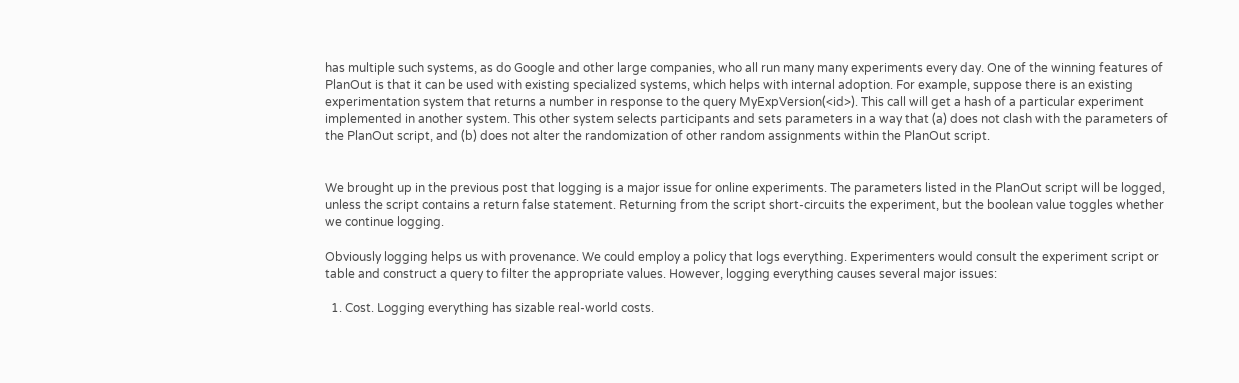has multiple such systems, as do Google and other large companies, who all run many many experiments every day. One of the winning features of PlanOut is that it can be used with existing specialized systems, which helps with internal adoption. For example, suppose there is an existing experimentation system that returns a number in response to the query MyExpVersion(<id>). This call will get a hash of a particular experiment implemented in another system. This other system selects participants and sets parameters in a way that (a) does not clash with the parameters of the PlanOut script, and (b) does not alter the randomization of other random assignments within the PlanOut script.


We brought up in the previous post that logging is a major issue for online experiments. The parameters listed in the PlanOut script will be logged, unless the script contains a return false statement. Returning from the script short-circuits the experiment, but the boolean value toggles whether we continue logging.

Obviously logging helps us with provenance. We could employ a policy that logs everything. Experimenters would consult the experiment script or table and construct a query to filter the appropriate values. However, logging everything causes several major issues:

  1. Cost. Logging everything has sizable real-world costs.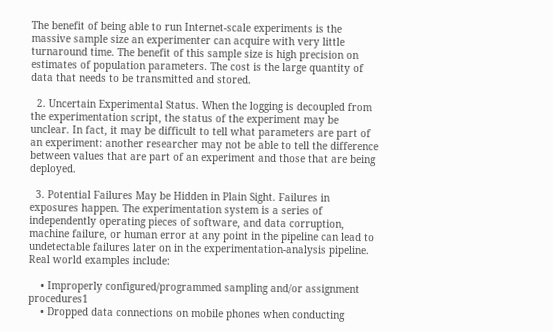The benefit of being able to run Internet-scale experiments is the massive sample size an experimenter can acquire with very little turnaround time. The benefit of this sample size is high precision on estimates of population parameters. The cost is the large quantity of data that needs to be transmitted and stored.

  2. Uncertain Experimental Status. When the logging is decoupled from the experimentation script, the status of the experiment may be unclear. In fact, it may be difficult to tell what parameters are part of an experiment: another researcher may not be able to tell the difference between values that are part of an experiment and those that are being deployed.

  3. Potential Failures May be Hidden in Plain Sight. Failures in exposures happen. The experimentation system is a series of independently operating pieces of software, and data corruption, machine failure, or human error at any point in the pipeline can lead to undetectable failures later on in the experimentation-analysis pipeline. Real world examples include:

    • Improperly configured/programmed sampling and/or assignment procedures1
    • Dropped data connections on mobile phones when conducting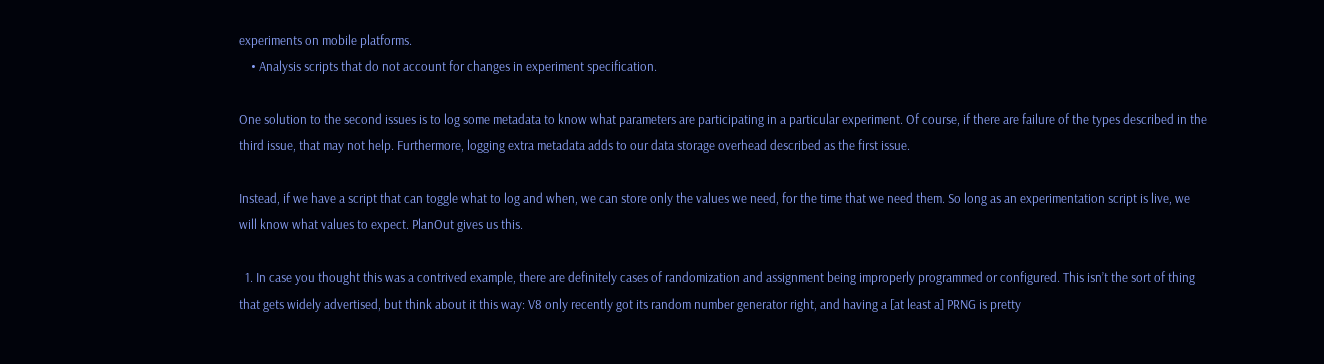experiments on mobile platforms.
    • Analysis scripts that do not account for changes in experiment specification.

One solution to the second issues is to log some metadata to know what parameters are participating in a particular experiment. Of course, if there are failure of the types described in the third issue, that may not help. Furthermore, logging extra metadata adds to our data storage overhead described as the first issue.

Instead, if we have a script that can toggle what to log and when, we can store only the values we need, for the time that we need them. So long as an experimentation script is live, we will know what values to expect. PlanOut gives us this.

  1. In case you thought this was a contrived example, there are definitely cases of randomization and assignment being improperly programmed or configured. This isn’t the sort of thing that gets widely advertised, but think about it this way: V8 only recently got its random number generator right, and having a [at least a] PRNG is pretty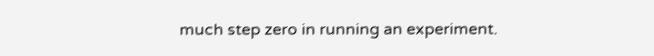much step zero in running an experiment.